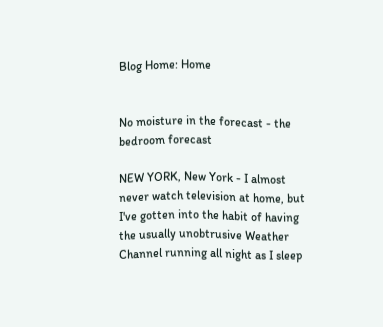Blog Home: Home


No moisture in the forecast - the bedroom forecast

NEW YORK, New York - I almost never watch television at home, but I've gotten into the habit of having the usually unobtrusive Weather Channel running all night as I sleep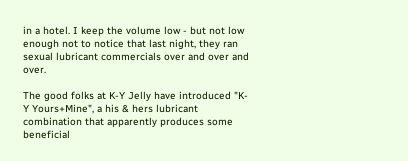in a hotel. I keep the volume low - but not low enough not to notice that last night, they ran sexual lubricant commercials over and over and over.

The good folks at K-Y Jelly have introduced "K-Y Yours+Mine", a his & hers lubricant combination that apparently produces some beneficial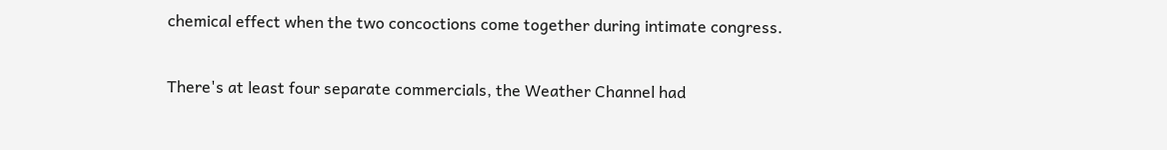chemical effect when the two concoctions come together during intimate congress.

There's at least four separate commercials, the Weather Channel had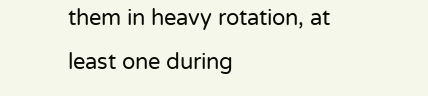them in heavy rotation, at least one during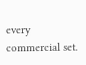every commercial set.